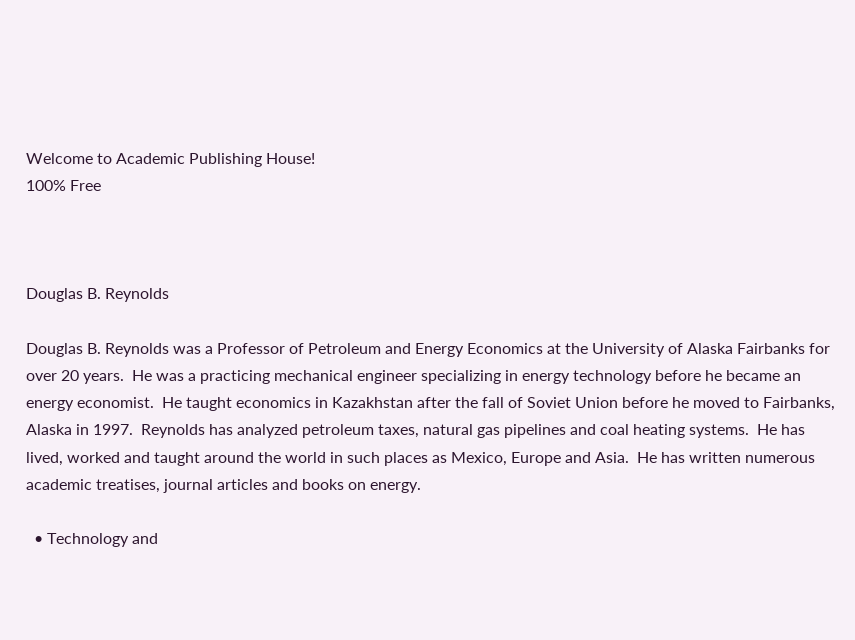Welcome to Academic Publishing House!
100% Free



Douglas B. Reynolds

Douglas B. Reynolds was a Professor of Petroleum and Energy Economics at the University of Alaska Fairbanks for over 20 years.  He was a practicing mechanical engineer specializing in energy technology before he became an energy economist.  He taught economics in Kazakhstan after the fall of Soviet Union before he moved to Fairbanks, Alaska in 1997.  Reynolds has analyzed petroleum taxes, natural gas pipelines and coal heating systems.  He has lived, worked and taught around the world in such places as Mexico, Europe and Asia.  He has written numerous academic treatises, journal articles and books on energy.

  • Technology and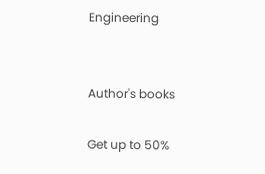Engineering


Author's books

Get up to 50%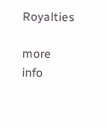Royalties

more info